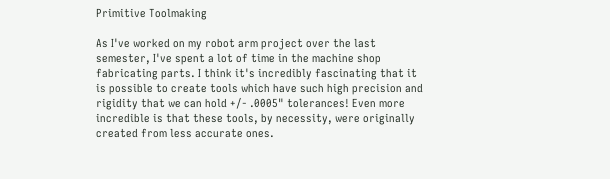Primitive Toolmaking

As I've worked on my robot arm project over the last semester, I've spent a lot of time in the machine shop fabricating parts. I think it's incredibly fascinating that it is possible to create tools which have such high precision and rigidity that we can hold +/- .0005" tolerances! Even more incredible is that these tools, by necessity, were originally created from less accurate ones.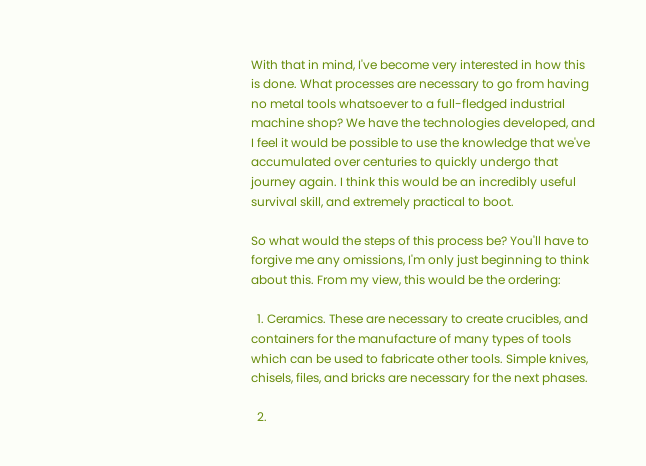With that in mind, I've become very interested in how this is done. What processes are necessary to go from having no metal tools whatsoever to a full-fledged industrial machine shop? We have the technologies developed, and I feel it would be possible to use the knowledge that we've accumulated over centuries to quickly undergo that journey again. I think this would be an incredibly useful survival skill, and extremely practical to boot.

So what would the steps of this process be? You'll have to forgive me any omissions, I'm only just beginning to think about this. From my view, this would be the ordering:

  1. Ceramics. These are necessary to create crucibles, and containers for the manufacture of many types of tools which can be used to fabricate other tools. Simple knives, chisels, files, and bricks are necessary for the next phases.

  2.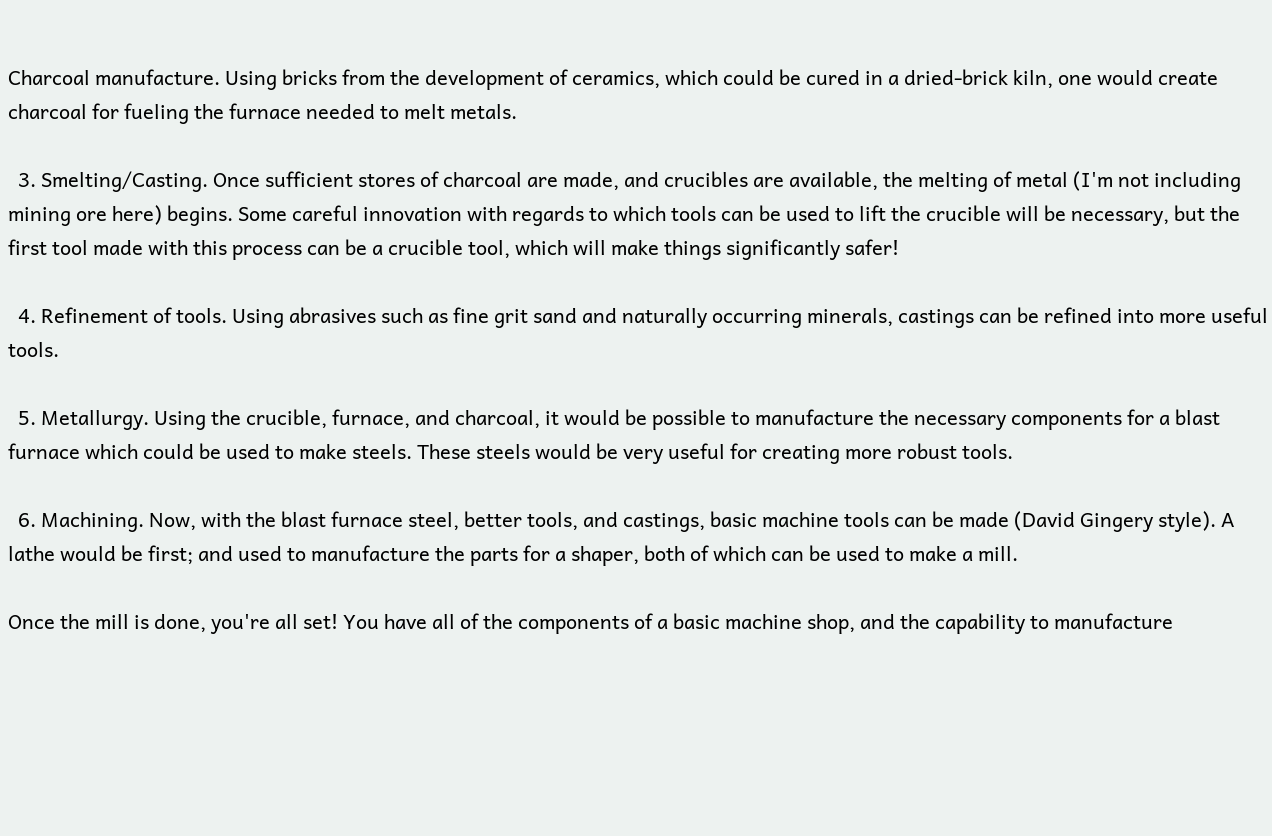Charcoal manufacture. Using bricks from the development of ceramics, which could be cured in a dried-brick kiln, one would create charcoal for fueling the furnace needed to melt metals.

  3. Smelting/Casting. Once sufficient stores of charcoal are made, and crucibles are available, the melting of metal (I'm not including mining ore here) begins. Some careful innovation with regards to which tools can be used to lift the crucible will be necessary, but the first tool made with this process can be a crucible tool, which will make things significantly safer!

  4. Refinement of tools. Using abrasives such as fine grit sand and naturally occurring minerals, castings can be refined into more useful tools.

  5. Metallurgy. Using the crucible, furnace, and charcoal, it would be possible to manufacture the necessary components for a blast furnace which could be used to make steels. These steels would be very useful for creating more robust tools.

  6. Machining. Now, with the blast furnace steel, better tools, and castings, basic machine tools can be made (David Gingery style). A lathe would be first; and used to manufacture the parts for a shaper, both of which can be used to make a mill.

Once the mill is done, you're all set! You have all of the components of a basic machine shop, and the capability to manufacture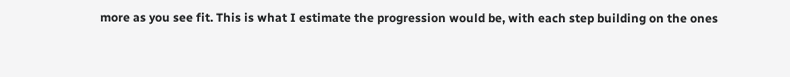more as you see fit. This is what I estimate the progression would be, with each step building on the ones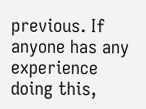previous. If anyone has any experience doing this,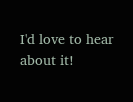I'd love to hear about it!